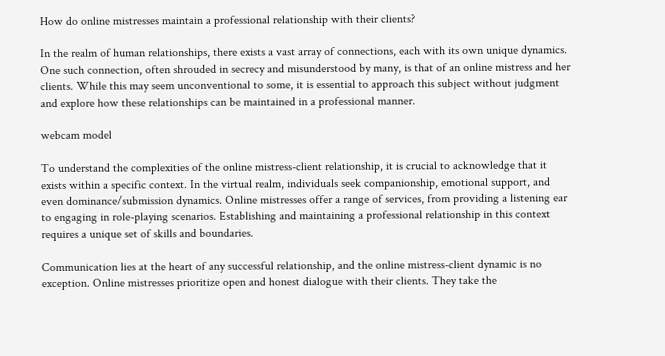How do online mistresses maintain a professional relationship with their clients?

In the realm of human relationships, there exists a vast array of connections, each with its own unique dynamics. One such connection, often shrouded in secrecy and misunderstood by many, is that of an online mistress and her clients. While this may seem unconventional to some, it is essential to approach this subject without judgment and explore how these relationships can be maintained in a professional manner.

webcam model

To understand the complexities of the online mistress-client relationship, it is crucial to acknowledge that it exists within a specific context. In the virtual realm, individuals seek companionship, emotional support, and even dominance/submission dynamics. Online mistresses offer a range of services, from providing a listening ear to engaging in role-playing scenarios. Establishing and maintaining a professional relationship in this context requires a unique set of skills and boundaries.

Communication lies at the heart of any successful relationship, and the online mistress-client dynamic is no exception. Online mistresses prioritize open and honest dialogue with their clients. They take the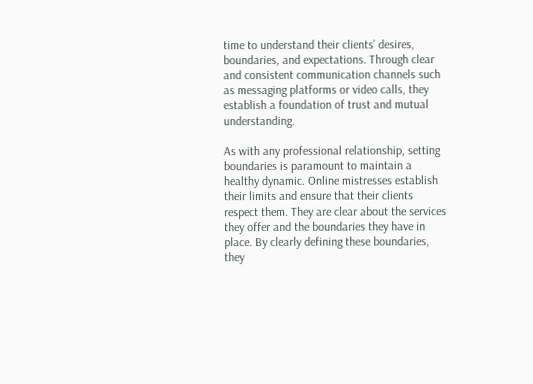time to understand their clients’ desires, boundaries, and expectations. Through clear and consistent communication channels such as messaging platforms or video calls, they establish a foundation of trust and mutual understanding.

As with any professional relationship, setting boundaries is paramount to maintain a healthy dynamic. Online mistresses establish their limits and ensure that their clients respect them. They are clear about the services they offer and the boundaries they have in place. By clearly defining these boundaries, they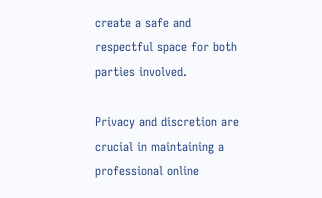create a safe and respectful space for both parties involved.

Privacy and discretion are crucial in maintaining a professional online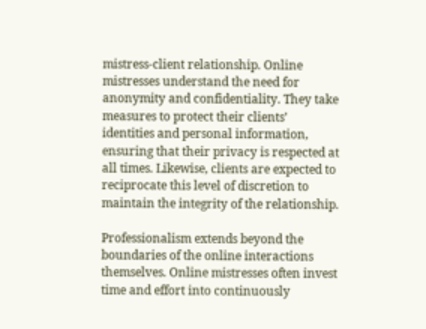mistress-client relationship. Online mistresses understand the need for anonymity and confidentiality. They take measures to protect their clients’ identities and personal information, ensuring that their privacy is respected at all times. Likewise, clients are expected to reciprocate this level of discretion to maintain the integrity of the relationship.

Professionalism extends beyond the boundaries of the online interactions themselves. Online mistresses often invest time and effort into continuously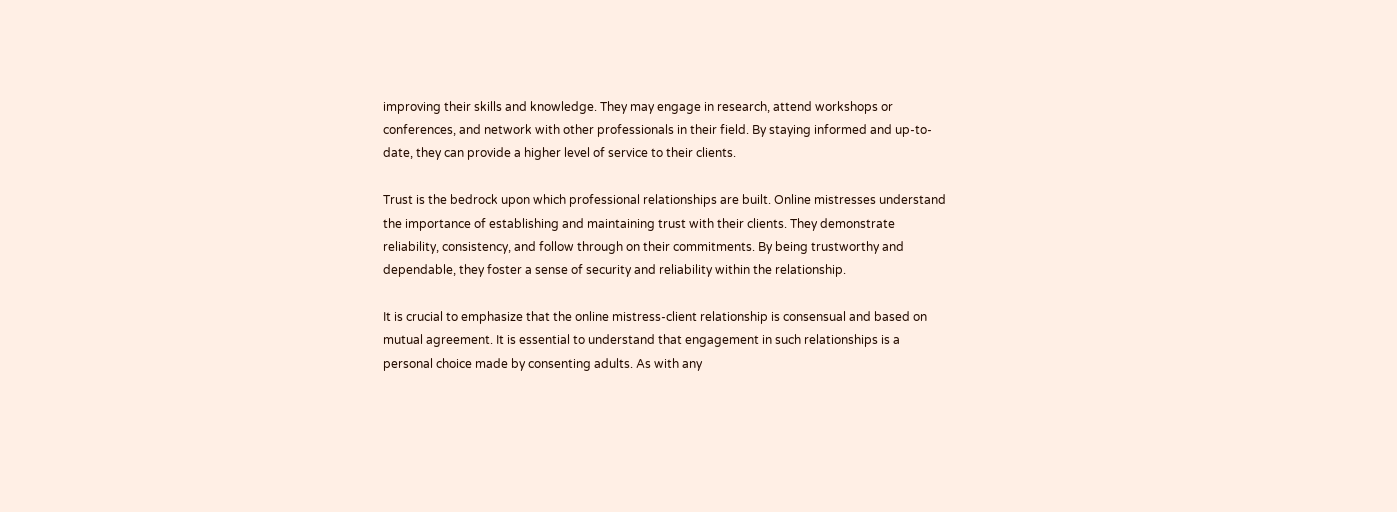improving their skills and knowledge. They may engage in research, attend workshops or conferences, and network with other professionals in their field. By staying informed and up-to-date, they can provide a higher level of service to their clients.

Trust is the bedrock upon which professional relationships are built. Online mistresses understand the importance of establishing and maintaining trust with their clients. They demonstrate reliability, consistency, and follow through on their commitments. By being trustworthy and dependable, they foster a sense of security and reliability within the relationship.

It is crucial to emphasize that the online mistress-client relationship is consensual and based on mutual agreement. It is essential to understand that engagement in such relationships is a personal choice made by consenting adults. As with any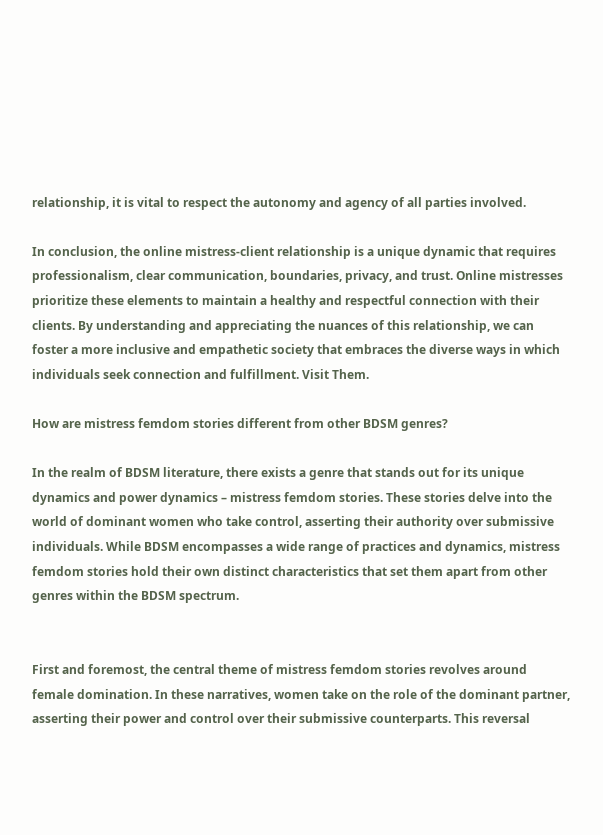relationship, it is vital to respect the autonomy and agency of all parties involved.

In conclusion, the online mistress-client relationship is a unique dynamic that requires professionalism, clear communication, boundaries, privacy, and trust. Online mistresses prioritize these elements to maintain a healthy and respectful connection with their clients. By understanding and appreciating the nuances of this relationship, we can foster a more inclusive and empathetic society that embraces the diverse ways in which individuals seek connection and fulfillment. Visit Them.

How are mistress femdom stories different from other BDSM genres?

In the realm of BDSM literature, there exists a genre that stands out for its unique dynamics and power dynamics – mistress femdom stories. These stories delve into the world of dominant women who take control, asserting their authority over submissive individuals. While BDSM encompasses a wide range of practices and dynamics, mistress femdom stories hold their own distinct characteristics that set them apart from other genres within the BDSM spectrum.


First and foremost, the central theme of mistress femdom stories revolves around female domination. In these narratives, women take on the role of the dominant partner, asserting their power and control over their submissive counterparts. This reversal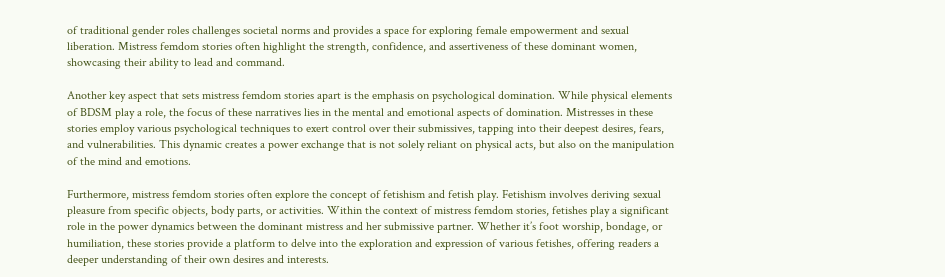of traditional gender roles challenges societal norms and provides a space for exploring female empowerment and sexual liberation. Mistress femdom stories often highlight the strength, confidence, and assertiveness of these dominant women, showcasing their ability to lead and command.

Another key aspect that sets mistress femdom stories apart is the emphasis on psychological domination. While physical elements of BDSM play a role, the focus of these narratives lies in the mental and emotional aspects of domination. Mistresses in these stories employ various psychological techniques to exert control over their submissives, tapping into their deepest desires, fears, and vulnerabilities. This dynamic creates a power exchange that is not solely reliant on physical acts, but also on the manipulation of the mind and emotions.

Furthermore, mistress femdom stories often explore the concept of fetishism and fetish play. Fetishism involves deriving sexual pleasure from specific objects, body parts, or activities. Within the context of mistress femdom stories, fetishes play a significant role in the power dynamics between the dominant mistress and her submissive partner. Whether it’s foot worship, bondage, or humiliation, these stories provide a platform to delve into the exploration and expression of various fetishes, offering readers a deeper understanding of their own desires and interests.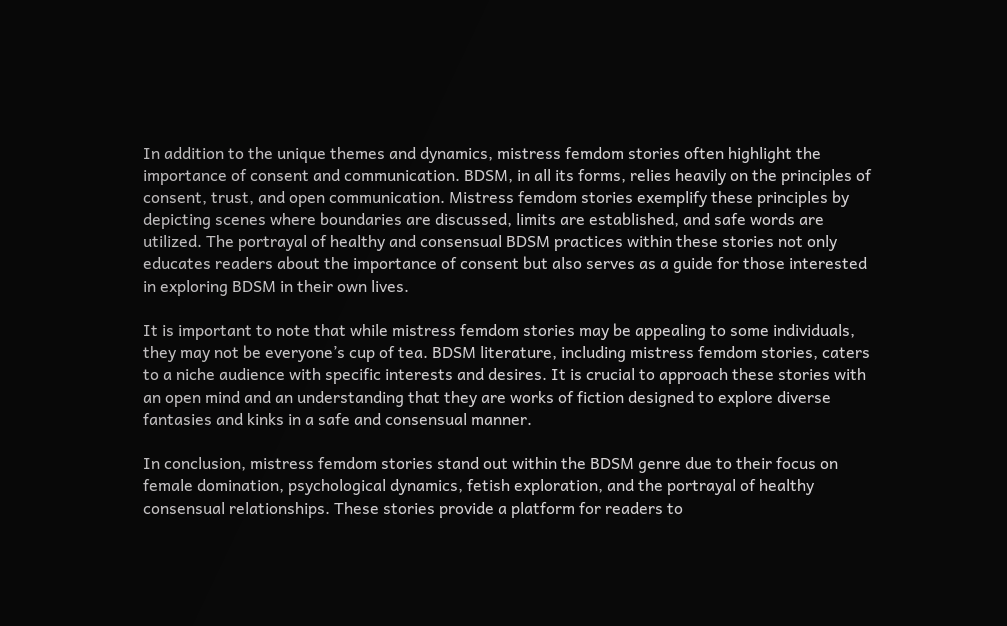In addition to the unique themes and dynamics, mistress femdom stories often highlight the importance of consent and communication. BDSM, in all its forms, relies heavily on the principles of consent, trust, and open communication. Mistress femdom stories exemplify these principles by depicting scenes where boundaries are discussed, limits are established, and safe words are utilized. The portrayal of healthy and consensual BDSM practices within these stories not only educates readers about the importance of consent but also serves as a guide for those interested in exploring BDSM in their own lives.

It is important to note that while mistress femdom stories may be appealing to some individuals, they may not be everyone’s cup of tea. BDSM literature, including mistress femdom stories, caters to a niche audience with specific interests and desires. It is crucial to approach these stories with an open mind and an understanding that they are works of fiction designed to explore diverse fantasies and kinks in a safe and consensual manner.

In conclusion, mistress femdom stories stand out within the BDSM genre due to their focus on female domination, psychological dynamics, fetish exploration, and the portrayal of healthy consensual relationships. These stories provide a platform for readers to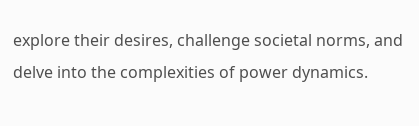explore their desires, challenge societal norms, and delve into the complexities of power dynamics.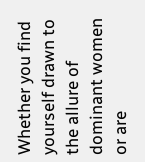Whether you find yourself drawn to the allure of dominant women or are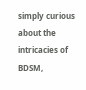simply curious about the intricacies of BDSM,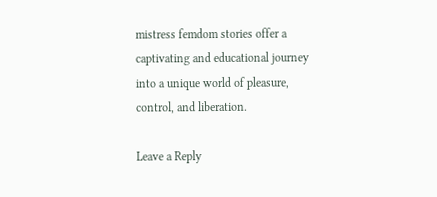mistress femdom stories offer a captivating and educational journey into a unique world of pleasure, control, and liberation.

Leave a Reply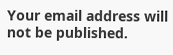Your email address will not be published.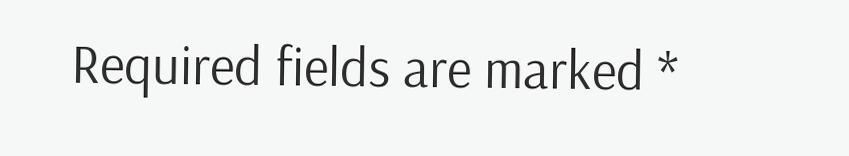Required fields are marked *